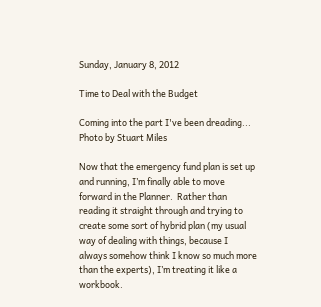Sunday, January 8, 2012

Time to Deal with the Budget

Coming into the part I've been dreading...
Photo by Stuart Miles

Now that the emergency fund plan is set up and running, I’m finally able to move forward in the Planner.  Rather than reading it straight through and trying to create some sort of hybrid plan (my usual way of dealing with things, because I always somehow think I know so much more than the experts), I’m treating it like a workbook.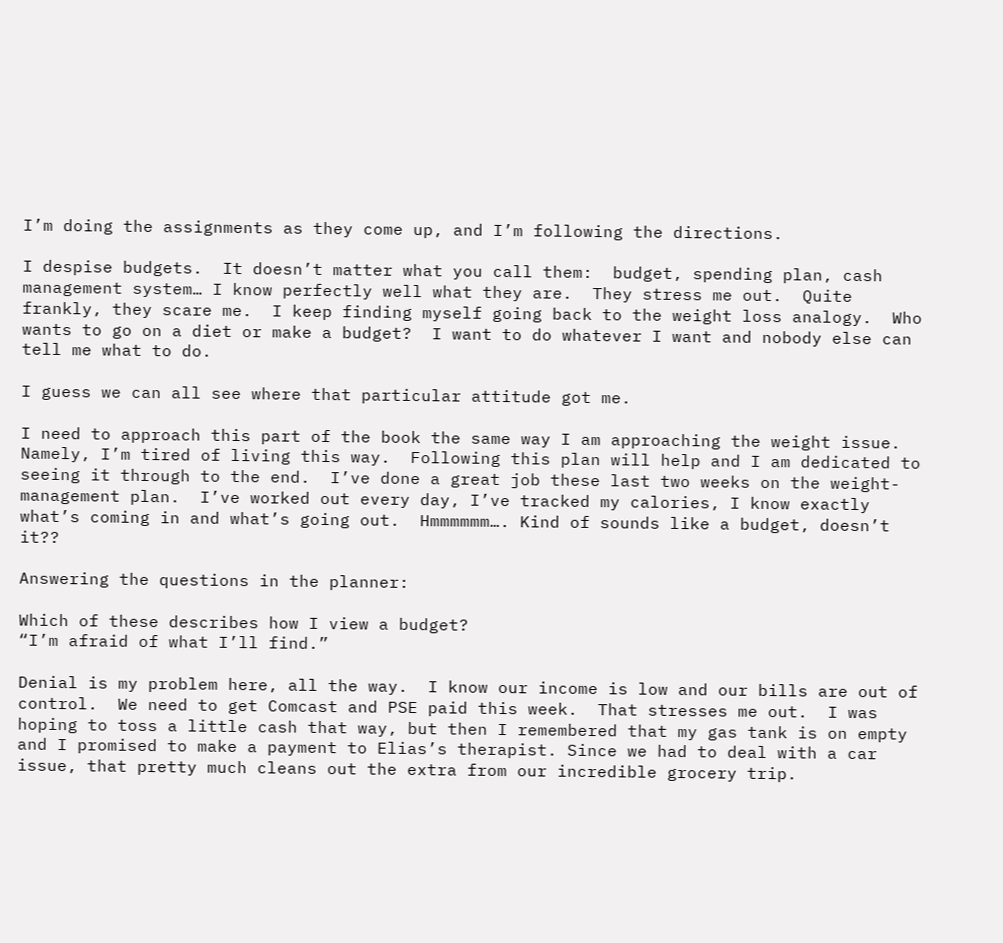I’m doing the assignments as they come up, and I’m following the directions.

I despise budgets.  It doesn’t matter what you call them:  budget, spending plan, cash management system… I know perfectly well what they are.  They stress me out.  Quite frankly, they scare me.  I keep finding myself going back to the weight loss analogy.  Who wants to go on a diet or make a budget?  I want to do whatever I want and nobody else can tell me what to do.

I guess we can all see where that particular attitude got me.

I need to approach this part of the book the same way I am approaching the weight issue.  Namely, I’m tired of living this way.  Following this plan will help and I am dedicated to seeing it through to the end.  I’ve done a great job these last two weeks on the weight-management plan.  I’ve worked out every day, I’ve tracked my calories, I know exactly what’s coming in and what’s going out.  Hmmmmmm…. Kind of sounds like a budget, doesn’t it??

Answering the questions in the planner:

Which of these describes how I view a budget?
“I’m afraid of what I’ll find.”

Denial is my problem here, all the way.  I know our income is low and our bills are out of control.  We need to get Comcast and PSE paid this week.  That stresses me out.  I was hoping to toss a little cash that way, but then I remembered that my gas tank is on empty and I promised to make a payment to Elias’s therapist. Since we had to deal with a car issue, that pretty much cleans out the extra from our incredible grocery trip.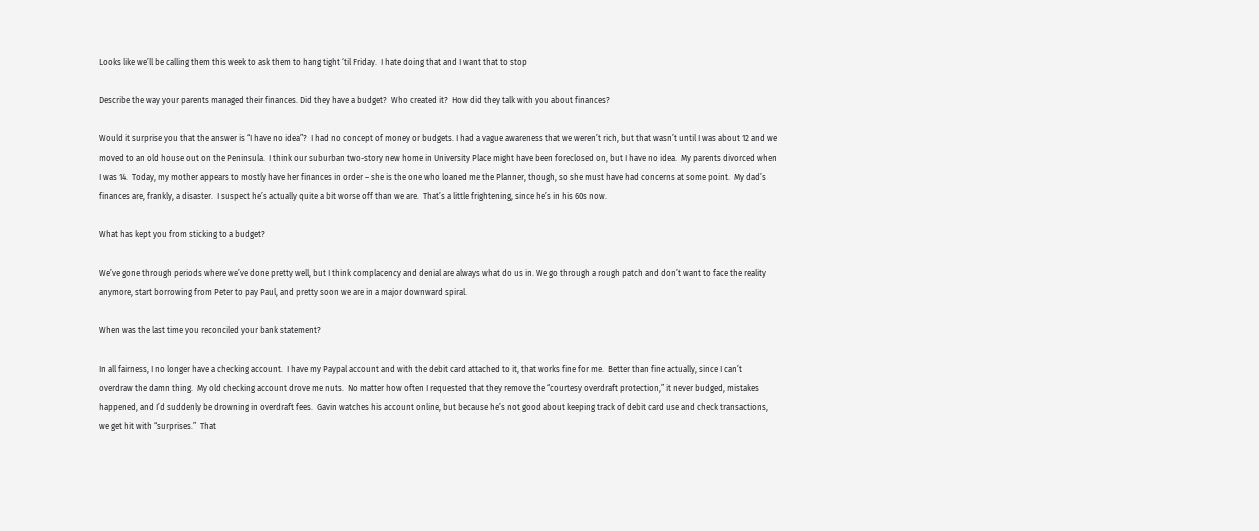Looks like we’ll be calling them this week to ask them to hang tight ‘til Friday.  I hate doing that and I want that to stop

Describe the way your parents managed their finances. Did they have a budget?  Who created it?  How did they talk with you about finances?

Would it surprise you that the answer is “I have no idea”?  I had no concept of money or budgets. I had a vague awareness that we weren’t rich, but that wasn’t until I was about 12 and we moved to an old house out on the Peninsula.  I think our suburban two-story new home in University Place might have been foreclosed on, but I have no idea.  My parents divorced when I was 14.  Today, my mother appears to mostly have her finances in order – she is the one who loaned me the Planner, though, so she must have had concerns at some point.  My dad’s finances are, frankly, a disaster.  I suspect he’s actually quite a bit worse off than we are.  That’s a little frightening, since he’s in his 60s now.

What has kept you from sticking to a budget?

We’ve gone through periods where we’ve done pretty well, but I think complacency and denial are always what do us in. We go through a rough patch and don’t want to face the reality anymore, start borrowing from Peter to pay Paul, and pretty soon we are in a major downward spiral.

When was the last time you reconciled your bank statement?

In all fairness, I no longer have a checking account.  I have my Paypal account and with the debit card attached to it, that works fine for me.  Better than fine actually, since I can’t overdraw the damn thing.  My old checking account drove me nuts.  No matter how often I requested that they remove the “courtesy overdraft protection,” it never budged, mistakes happened, and I’d suddenly be drowning in overdraft fees.  Gavin watches his account online, but because he’s not good about keeping track of debit card use and check transactions, we get hit with “surprises.”  That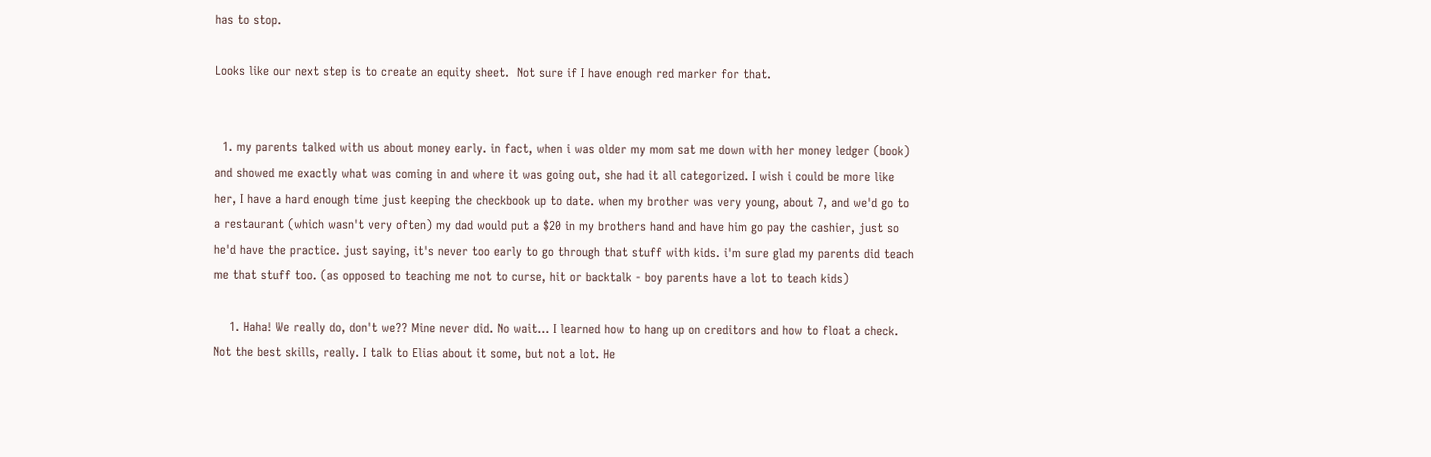has to stop.

Looks like our next step is to create an equity sheet.  Not sure if I have enough red marker for that.


  1. my parents talked with us about money early. in fact, when i was older my mom sat me down with her money ledger (book) and showed me exactly what was coming in and where it was going out, she had it all categorized. I wish i could be more like her, I have a hard enough time just keeping the checkbook up to date. when my brother was very young, about 7, and we'd go to a restaurant (which wasn't very often) my dad would put a $20 in my brothers hand and have him go pay the cashier, just so he'd have the practice. just saying, it's never too early to go through that stuff with kids. i'm sure glad my parents did teach me that stuff too. (as opposed to teaching me not to curse, hit or backtalk - boy parents have a lot to teach kids)

    1. Haha! We really do, don't we?? Mine never did. No wait... I learned how to hang up on creditors and how to float a check. Not the best skills, really. I talk to Elias about it some, but not a lot. He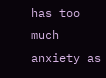has too much anxiety as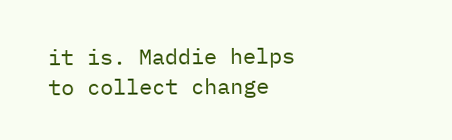it is. Maddie helps to collect change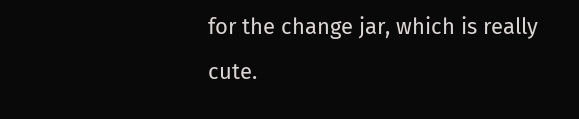for the change jar, which is really cute.